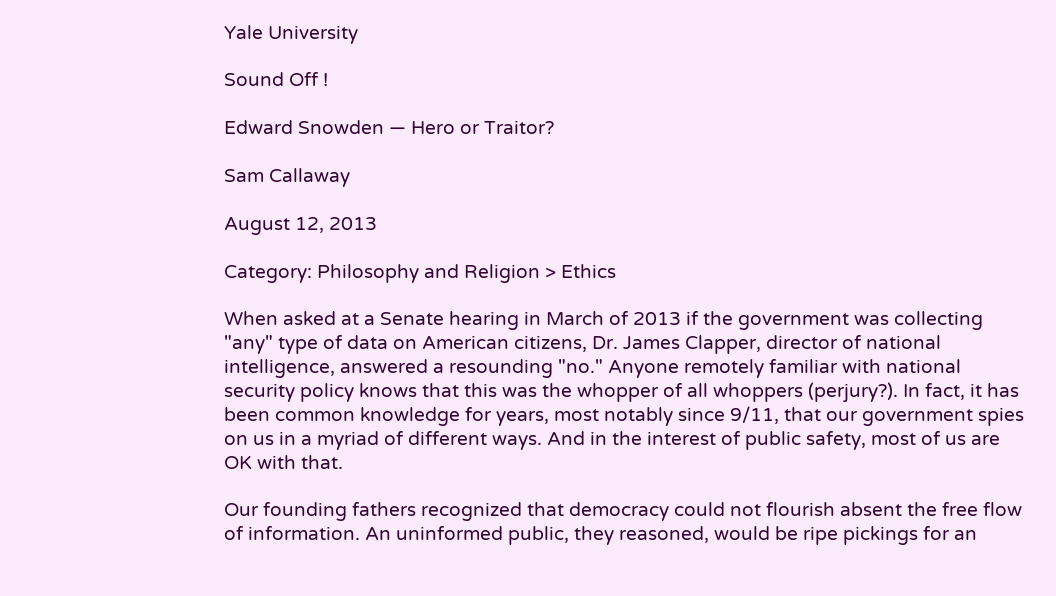Yale University

Sound Off !

Edward Snowden — Hero or Traitor?

Sam Callaway

August 12, 2013

Category: Philosophy and Religion > Ethics

When asked at a Senate hearing in March of 2013 if the government was collecting "any" type of data on American citizens, Dr. James Clapper, director of national intelligence, answered a resounding "no." Anyone remotely familiar with national security policy knows that this was the whopper of all whoppers (perjury?). In fact, it has been common knowledge for years, most notably since 9/11, that our government spies on us in a myriad of different ways. And in the interest of public safety, most of us are OK with that.

Our founding fathers recognized that democracy could not flourish absent the free flow of information. An uninformed public, they reasoned, would be ripe pickings for an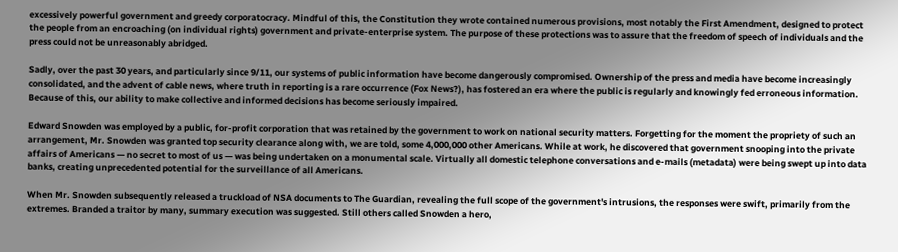excessively powerful government and greedy corporatocracy. Mindful of this, the Constitution they wrote contained numerous provisions, most notably the First Amendment, designed to protect the people from an encroaching (on individual rights) government and private-enterprise system. The purpose of these protections was to assure that the freedom of speech of individuals and the press could not be unreasonably abridged.

Sadly, over the past 30 years, and particularly since 9/11, our systems of public information have become dangerously compromised. Ownership of the press and media have become increasingly consolidated, and the advent of cable news, where truth in reporting is a rare occurrence (Fox News?), has fostered an era where the public is regularly and knowingly fed erroneous information. Because of this, our ability to make collective and informed decisions has become seriously impaired.

Edward Snowden was employed by a public, for-profit corporation that was retained by the government to work on national security matters. Forgetting for the moment the propriety of such an arrangement, Mr. Snowden was granted top security clearance along with, we are told, some 4,000,000 other Americans. While at work, he discovered that government snooping into the private affairs of Americans — no secret to most of us — was being undertaken on a monumental scale. Virtually all domestic telephone conversations and e-mails (metadata) were being swept up into data banks, creating unprecedented potential for the surveillance of all Americans.

When Mr. Snowden subsequently released a truckload of NSA documents to The Guardian, revealing the full scope of the government's intrusions, the responses were swift, primarily from the extremes. Branded a traitor by many, summary execution was suggested. Still others called Snowden a hero,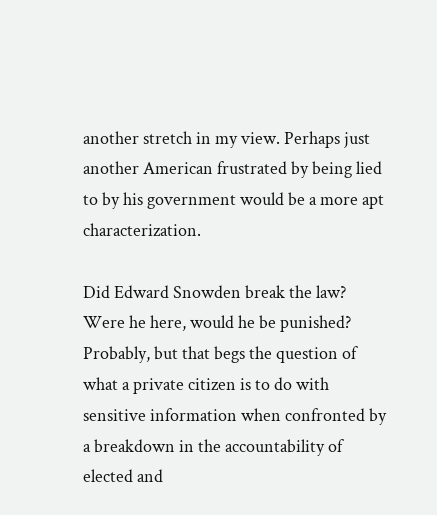another stretch in my view. Perhaps just another American frustrated by being lied to by his government would be a more apt characterization.

Did Edward Snowden break the law? Were he here, would he be punished? Probably, but that begs the question of what a private citizen is to do with sensitive information when confronted by a breakdown in the accountability of elected and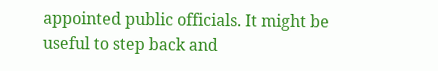appointed public officials. It might be useful to step back and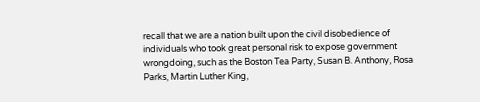recall that we are a nation built upon the civil disobedience of individuals who took great personal risk to expose government wrongdoing, such as the Boston Tea Party, Susan B. Anthony, Rosa Parks, Martin Luther King,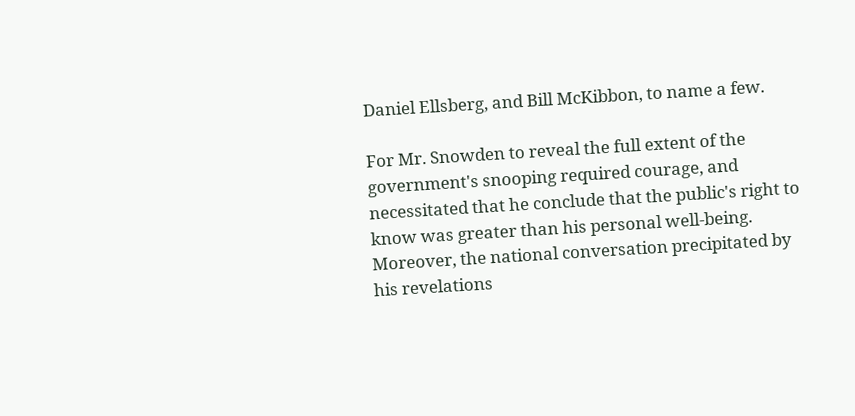Daniel Ellsberg, and Bill McKibbon, to name a few.

For Mr. Snowden to reveal the full extent of the government's snooping required courage, and necessitated that he conclude that the public's right to know was greater than his personal well-being. Moreover, the national conversation precipitated by his revelations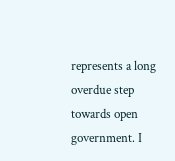represents a long overdue step towards open government. I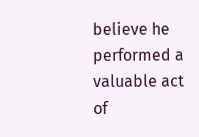believe he performed a valuable act of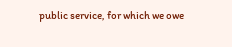public service, for which we owe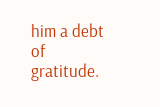him a debt of gratitude.